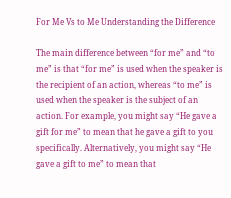For Me Vs to Me Understanding the Difference

The main difference between “for me” and “to me” is that “for me” is used when the speaker is the recipient of an action, whereas “to me” is used when the speaker is the subject of an action. For example, you might say “He gave a gift for me” to mean that he gave a gift to you specifically. Alternatively, you might say “He gave a gift to me” to mean that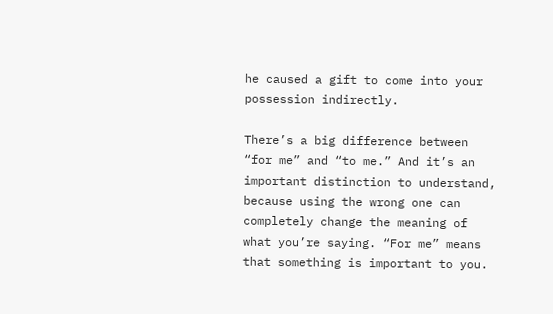he caused a gift to come into your possession indirectly.

There’s a big difference between “for me” and “to me.” And it’s an important distinction to understand, because using the wrong one can completely change the meaning of what you’re saying. “For me” means that something is important to you.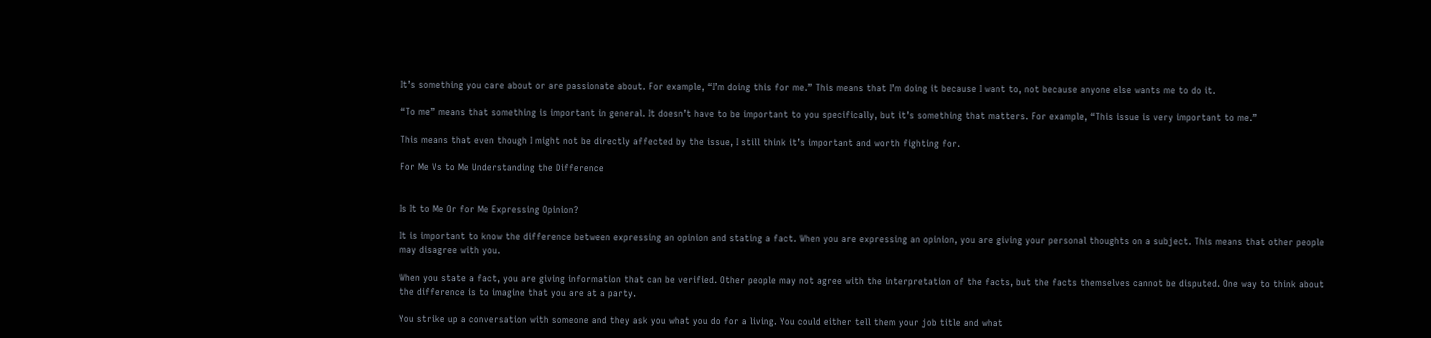It’s something you care about or are passionate about. For example, “I’m doing this for me.” This means that I’m doing it because I want to, not because anyone else wants me to do it.

“To me” means that something is important in general. It doesn’t have to be important to you specifically, but it’s something that matters. For example, “This issue is very important to me.”

This means that even though I might not be directly affected by the issue, I still think it’s important and worth fighting for.

For Me Vs to Me Understanding the Difference


Is It to Me Or for Me Expressing Opinion?

It is important to know the difference between expressing an opinion and stating a fact. When you are expressing an opinion, you are giving your personal thoughts on a subject. This means that other people may disagree with you.

When you state a fact, you are giving information that can be verified. Other people may not agree with the interpretation of the facts, but the facts themselves cannot be disputed. One way to think about the difference is to imagine that you are at a party.

You strike up a conversation with someone and they ask you what you do for a living. You could either tell them your job title and what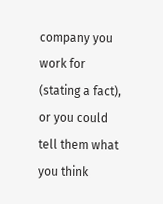company you work for (stating a fact), or you could tell them what you think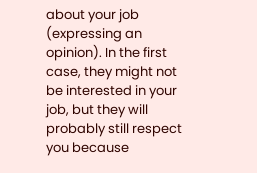about your job (expressing an opinion). In the first case, they might not be interested in your job, but they will probably still respect you because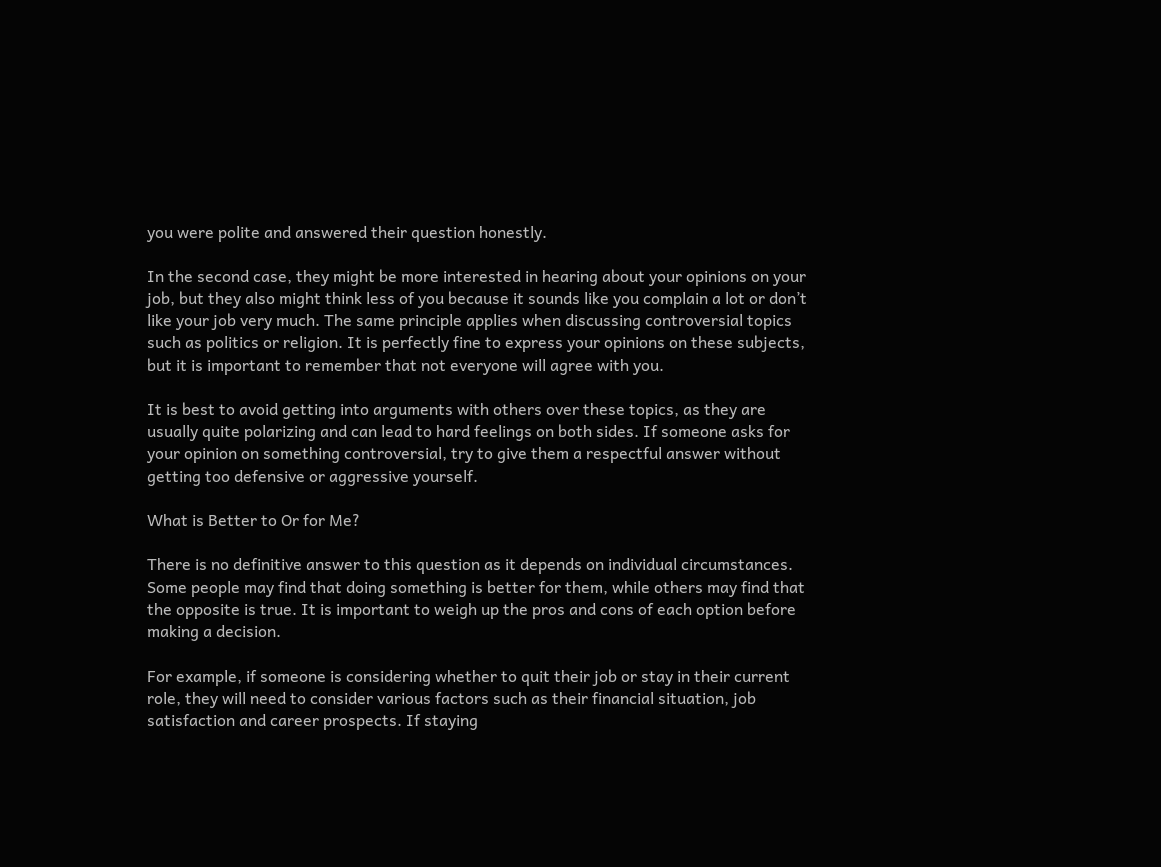you were polite and answered their question honestly.

In the second case, they might be more interested in hearing about your opinions on your job, but they also might think less of you because it sounds like you complain a lot or don’t like your job very much. The same principle applies when discussing controversial topics such as politics or religion. It is perfectly fine to express your opinions on these subjects, but it is important to remember that not everyone will agree with you.

It is best to avoid getting into arguments with others over these topics, as they are usually quite polarizing and can lead to hard feelings on both sides. If someone asks for your opinion on something controversial, try to give them a respectful answer without getting too defensive or aggressive yourself.

What is Better to Or for Me?

There is no definitive answer to this question as it depends on individual circumstances. Some people may find that doing something is better for them, while others may find that the opposite is true. It is important to weigh up the pros and cons of each option before making a decision.

For example, if someone is considering whether to quit their job or stay in their current role, they will need to consider various factors such as their financial situation, job satisfaction and career prospects. If staying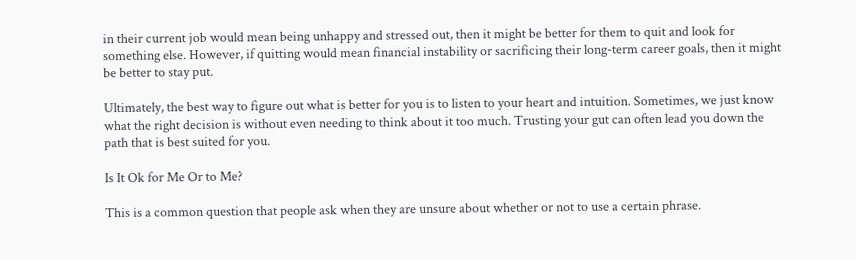in their current job would mean being unhappy and stressed out, then it might be better for them to quit and look for something else. However, if quitting would mean financial instability or sacrificing their long-term career goals, then it might be better to stay put.

Ultimately, the best way to figure out what is better for you is to listen to your heart and intuition. Sometimes, we just know what the right decision is without even needing to think about it too much. Trusting your gut can often lead you down the path that is best suited for you.

Is It Ok for Me Or to Me?

This is a common question that people ask when they are unsure about whether or not to use a certain phrase.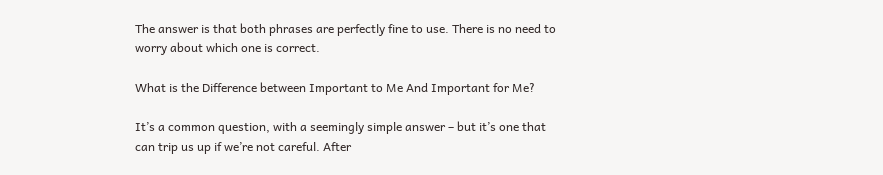The answer is that both phrases are perfectly fine to use. There is no need to worry about which one is correct.

What is the Difference between Important to Me And Important for Me?

It’s a common question, with a seemingly simple answer – but it’s one that can trip us up if we’re not careful. After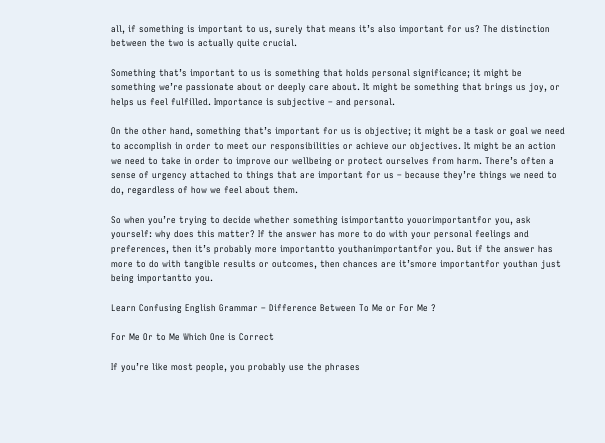all, if something is important to us, surely that means it’s also important for us? The distinction between the two is actually quite crucial.

Something that’s important to us is something that holds personal significance; it might be something we’re passionate about or deeply care about. It might be something that brings us joy, or helps us feel fulfilled. Importance is subjective – and personal.

On the other hand, something that’s important for us is objective; it might be a task or goal we need to accomplish in order to meet our responsibilities or achieve our objectives. It might be an action we need to take in order to improve our wellbeing or protect ourselves from harm. There’s often a sense of urgency attached to things that are important for us – because they’re things we need to do, regardless of how we feel about them.

So when you’re trying to decide whether something isimportantto youorimportantfor you, ask yourself: why does this matter? If the answer has more to do with your personal feelings and preferences, then it’s probably more importantto youthanimportantfor you. But if the answer has more to do with tangible results or outcomes, then chances are it’smore importantfor youthan just being importantto you.

Learn Confusing English Grammar – Difference Between To Me or For Me ?

For Me Or to Me Which One is Correct

If you’re like most people, you probably use the phrases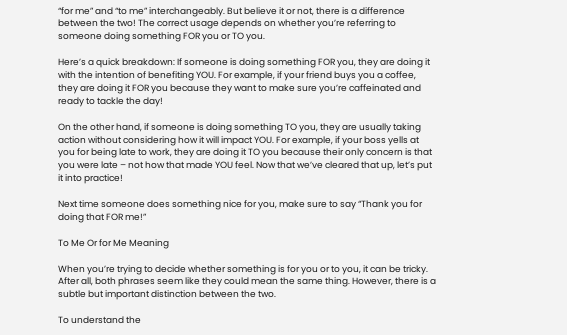“for me” and “to me” interchangeably. But believe it or not, there is a difference between the two! The correct usage depends on whether you’re referring to someone doing something FOR you or TO you.

Here’s a quick breakdown: If someone is doing something FOR you, they are doing it with the intention of benefiting YOU. For example, if your friend buys you a coffee, they are doing it FOR you because they want to make sure you’re caffeinated and ready to tackle the day!

On the other hand, if someone is doing something TO you, they are usually taking action without considering how it will impact YOU. For example, if your boss yells at you for being late to work, they are doing it TO you because their only concern is that you were late – not how that made YOU feel. Now that we’ve cleared that up, let’s put it into practice!

Next time someone does something nice for you, make sure to say “Thank you for doing that FOR me!”

To Me Or for Me Meaning

When you’re trying to decide whether something is for you or to you, it can be tricky. After all, both phrases seem like they could mean the same thing. However, there is a subtle but important distinction between the two.

To understand the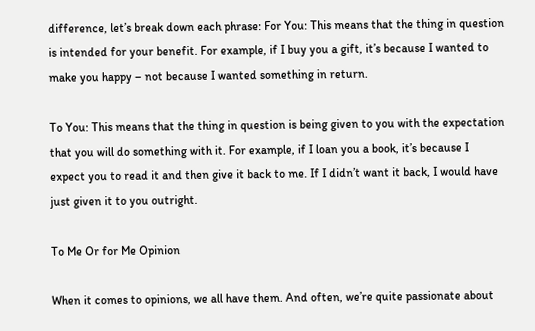difference, let’s break down each phrase: For You: This means that the thing in question is intended for your benefit. For example, if I buy you a gift, it’s because I wanted to make you happy – not because I wanted something in return.

To You: This means that the thing in question is being given to you with the expectation that you will do something with it. For example, if I loan you a book, it’s because I expect you to read it and then give it back to me. If I didn’t want it back, I would have just given it to you outright.

To Me Or for Me Opinion

When it comes to opinions, we all have them. And often, we’re quite passionate about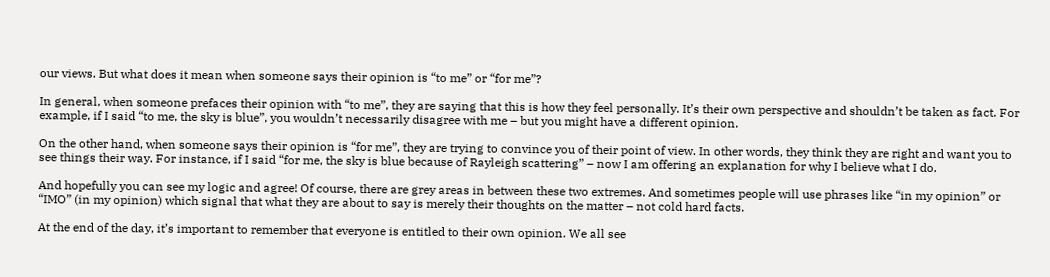our views. But what does it mean when someone says their opinion is “to me” or “for me”?

In general, when someone prefaces their opinion with “to me”, they are saying that this is how they feel personally. It’s their own perspective and shouldn’t be taken as fact. For example, if I said “to me, the sky is blue”, you wouldn’t necessarily disagree with me – but you might have a different opinion.

On the other hand, when someone says their opinion is “for me”, they are trying to convince you of their point of view. In other words, they think they are right and want you to see things their way. For instance, if I said “for me, the sky is blue because of Rayleigh scattering” – now I am offering an explanation for why I believe what I do.

And hopefully you can see my logic and agree! Of course, there are grey areas in between these two extremes. And sometimes people will use phrases like “in my opinion” or “IMO” (in my opinion) which signal that what they are about to say is merely their thoughts on the matter – not cold hard facts.

At the end of the day, it’s important to remember that everyone is entitled to their own opinion. We all see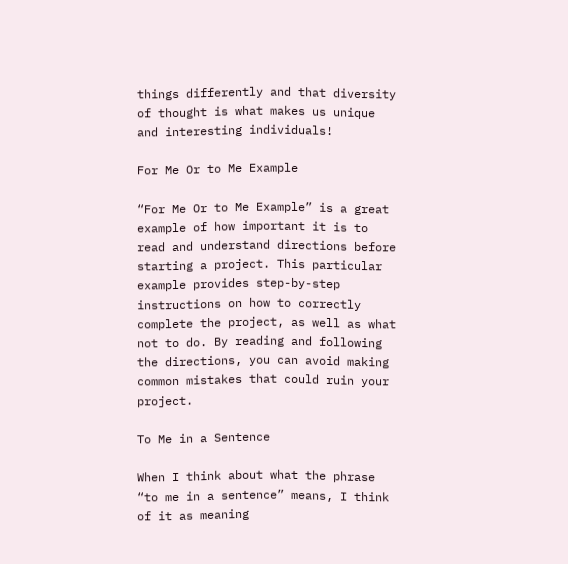things differently and that diversity of thought is what makes us unique and interesting individuals!

For Me Or to Me Example

“For Me Or to Me Example” is a great example of how important it is to read and understand directions before starting a project. This particular example provides step-by-step instructions on how to correctly complete the project, as well as what not to do. By reading and following the directions, you can avoid making common mistakes that could ruin your project.

To Me in a Sentence

When I think about what the phrase “to me in a sentence” means, I think of it as meaning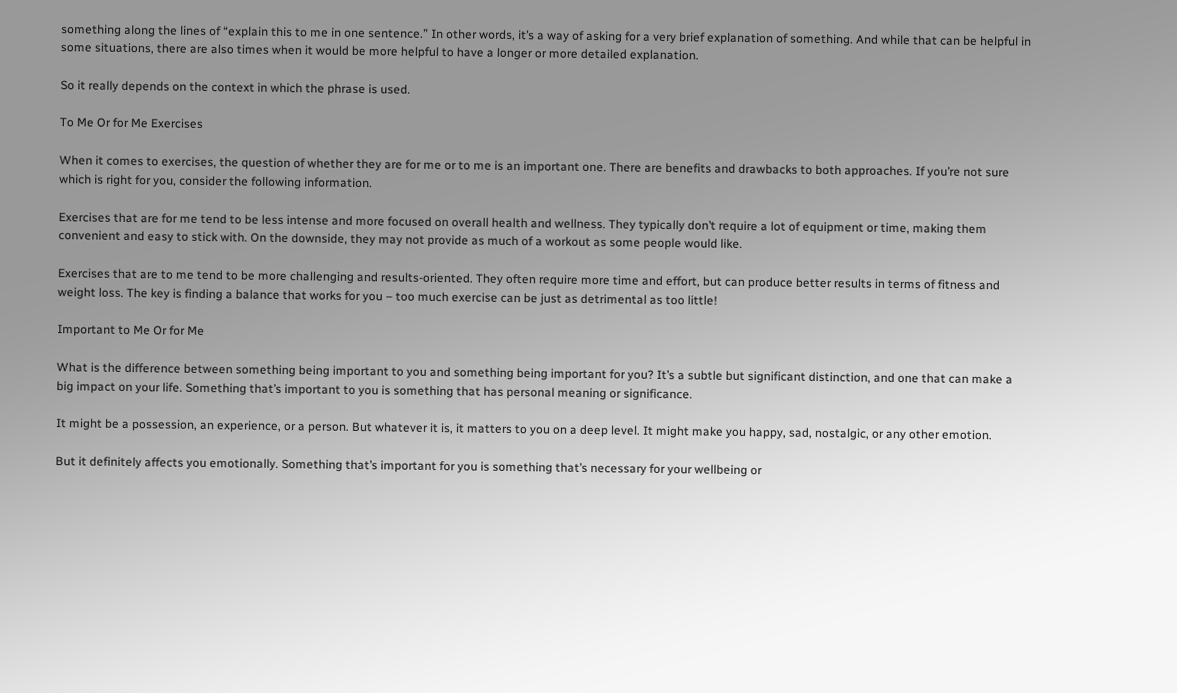something along the lines of “explain this to me in one sentence.” In other words, it’s a way of asking for a very brief explanation of something. And while that can be helpful in some situations, there are also times when it would be more helpful to have a longer or more detailed explanation.

So it really depends on the context in which the phrase is used.

To Me Or for Me Exercises

When it comes to exercises, the question of whether they are for me or to me is an important one. There are benefits and drawbacks to both approaches. If you’re not sure which is right for you, consider the following information.

Exercises that are for me tend to be less intense and more focused on overall health and wellness. They typically don’t require a lot of equipment or time, making them convenient and easy to stick with. On the downside, they may not provide as much of a workout as some people would like.

Exercises that are to me tend to be more challenging and results-oriented. They often require more time and effort, but can produce better results in terms of fitness and weight loss. The key is finding a balance that works for you – too much exercise can be just as detrimental as too little!

Important to Me Or for Me

What is the difference between something being important to you and something being important for you? It’s a subtle but significant distinction, and one that can make a big impact on your life. Something that’s important to you is something that has personal meaning or significance.

It might be a possession, an experience, or a person. But whatever it is, it matters to you on a deep level. It might make you happy, sad, nostalgic, or any other emotion.

But it definitely affects you emotionally. Something that’s important for you is something that’s necessary for your wellbeing or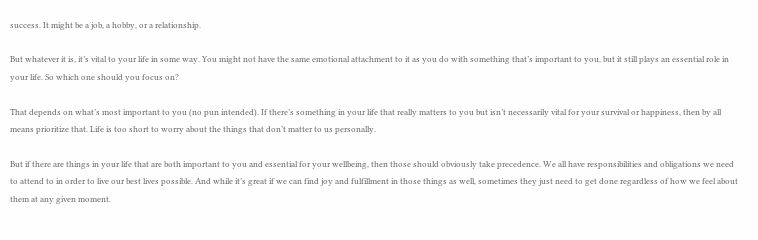success. It might be a job, a hobby, or a relationship.

But whatever it is, it’s vital to your life in some way. You might not have the same emotional attachment to it as you do with something that’s important to you, but it still plays an essential role in your life. So which one should you focus on?

That depends on what’s most important to you (no pun intended). If there’s something in your life that really matters to you but isn’t necessarily vital for your survival or happiness, then by all means prioritize that. Life is too short to worry about the things that don’t matter to us personally.

But if there are things in your life that are both important to you and essential for your wellbeing, then those should obviously take precedence. We all have responsibilities and obligations we need to attend to in order to live our best lives possible. And while it’s great if we can find joy and fulfillment in those things as well, sometimes they just need to get done regardless of how we feel about them at any given moment.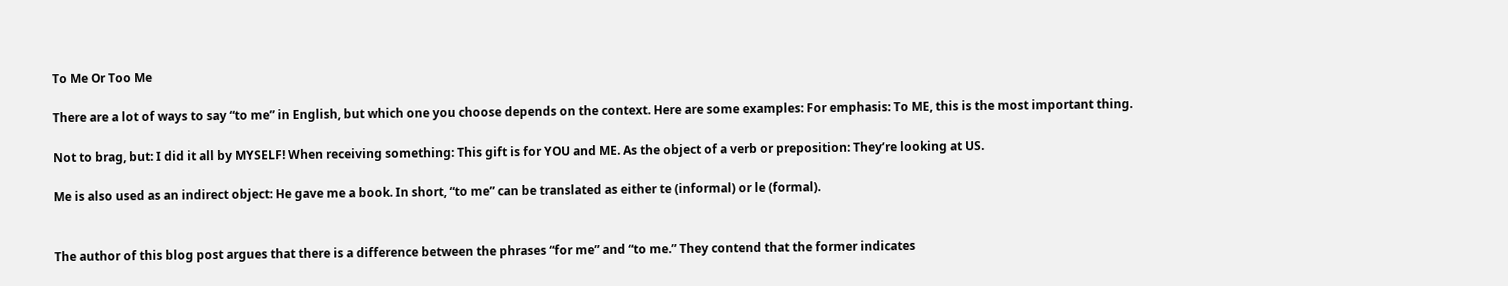To Me Or Too Me

There are a lot of ways to say “to me” in English, but which one you choose depends on the context. Here are some examples: For emphasis: To ME, this is the most important thing.

Not to brag, but: I did it all by MYSELF! When receiving something: This gift is for YOU and ME. As the object of a verb or preposition: They’re looking at US.

Me is also used as an indirect object: He gave me a book. In short, “to me” can be translated as either te (informal) or le (formal).


The author of this blog post argues that there is a difference between the phrases “for me” and “to me.” They contend that the former indicates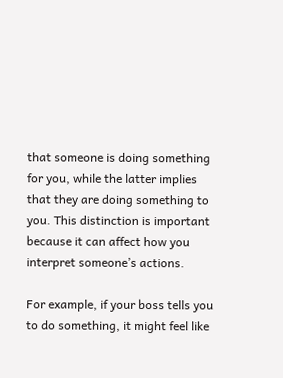that someone is doing something for you, while the latter implies that they are doing something to you. This distinction is important because it can affect how you interpret someone’s actions.

For example, if your boss tells you to do something, it might feel like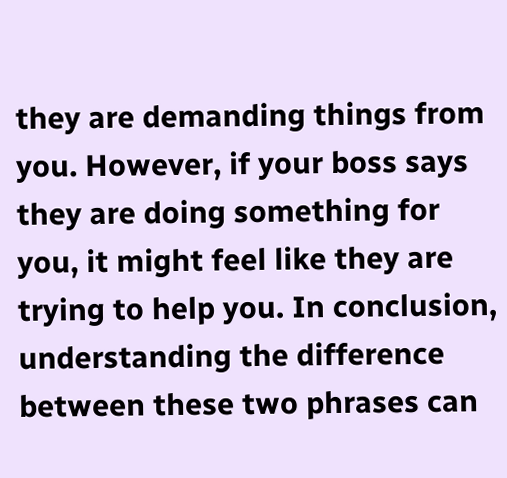they are demanding things from you. However, if your boss says they are doing something for you, it might feel like they are trying to help you. In conclusion, understanding the difference between these two phrases can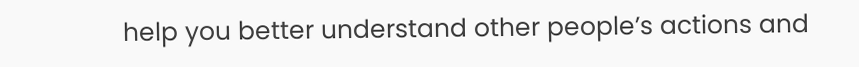help you better understand other people’s actions and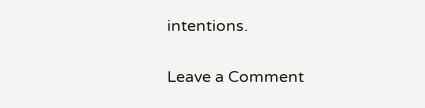intentions.

Leave a Comment